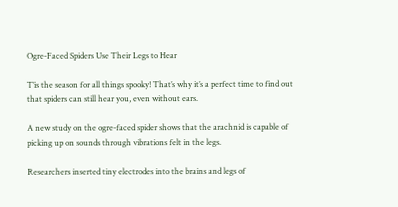Ogre-Faced Spiders Use Their Legs to Hear

T’is the season for all things spooky! That’s why it’s a perfect time to find out that spiders can still hear you, even without ears.

A new study on the ogre-faced spider shows that the arachnid is capable of picking up on sounds through vibrations felt in the legs.

Researchers inserted tiny electrodes into the brains and legs of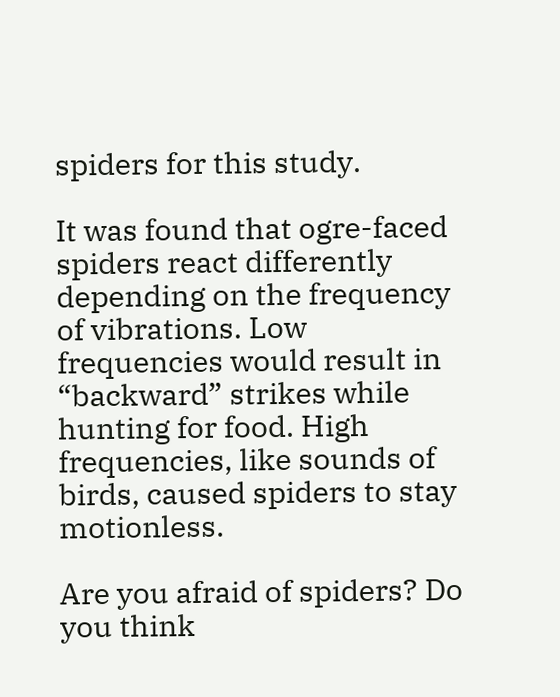spiders for this study.

It was found that ogre-faced spiders react differently depending on the frequency of vibrations. Low frequencies would result in “backward” strikes while hunting for food. High frequencies, like sounds of birds, caused spiders to stay motionless.

Are you afraid of spiders? Do you think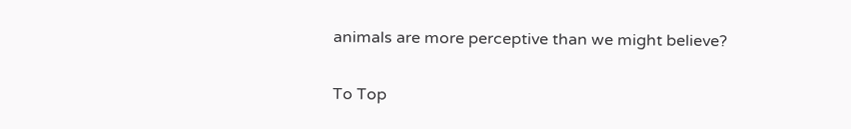animals are more perceptive than we might believe?

To Top